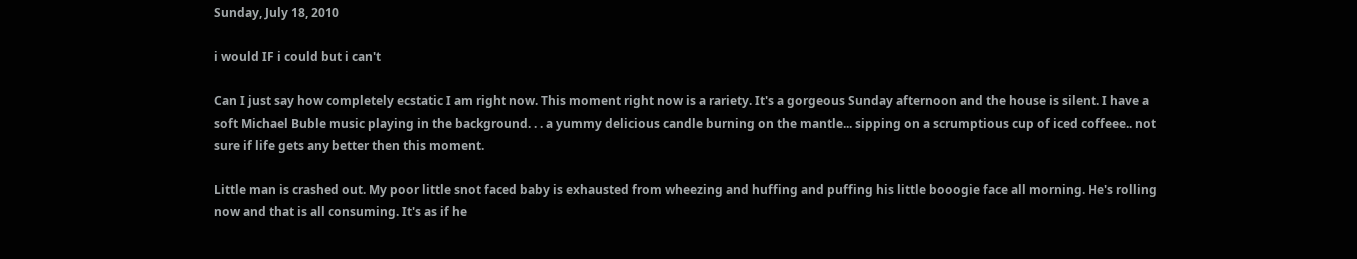Sunday, July 18, 2010

i would IF i could but i can't

Can I just say how completely ecstatic I am right now. This moment right now is a rariety. It's a gorgeous Sunday afternoon and the house is silent. I have a soft Michael Buble music playing in the background. . . a yummy delicious candle burning on the mantle... sipping on a scrumptious cup of iced coffeee.. not sure if life gets any better then this moment.

Little man is crashed out. My poor little snot faced baby is exhausted from wheezing and huffing and puffing his little booogie face all morning. He's rolling now and that is all consuming. It's as if he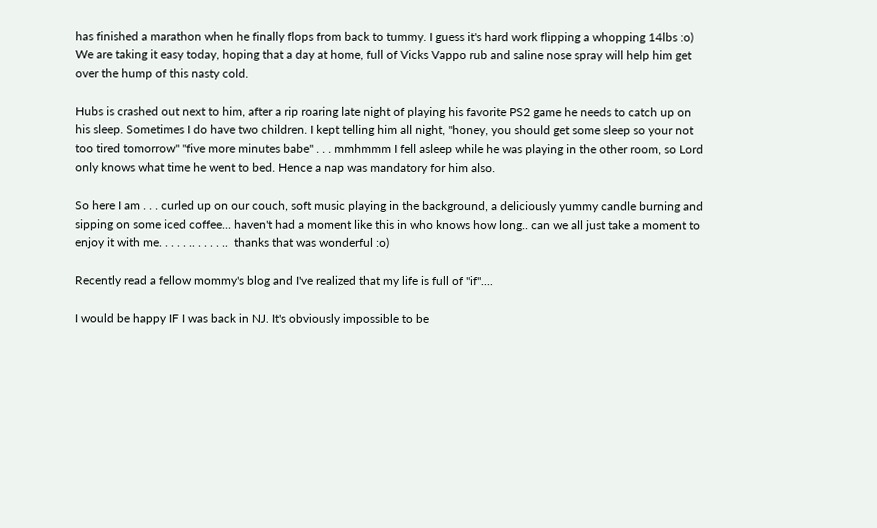has finished a marathon when he finally flops from back to tummy. I guess it's hard work flipping a whopping 14lbs :o) We are taking it easy today, hoping that a day at home, full of Vicks Vappo rub and saline nose spray will help him get over the hump of this nasty cold.

Hubs is crashed out next to him, after a rip roaring late night of playing his favorite PS2 game he needs to catch up on his sleep. Sometimes I do have two children. I kept telling him all night, "honey, you should get some sleep so your not too tired tomorrow" "five more minutes babe" . . . mmhmmm I fell asleep while he was playing in the other room, so Lord only knows what time he went to bed. Hence a nap was mandatory for him also.

So here I am . . . curled up on our couch, soft music playing in the background, a deliciously yummy candle burning and sipping on some iced coffee... haven't had a moment like this in who knows how long.. can we all just take a moment to enjoy it with me. . . . . .. . . . . ..  thanks that was wonderful :o)

Recently read a fellow mommy's blog and I've realized that my life is full of "if"....

I would be happy IF I was back in NJ. It's obviously impossible to be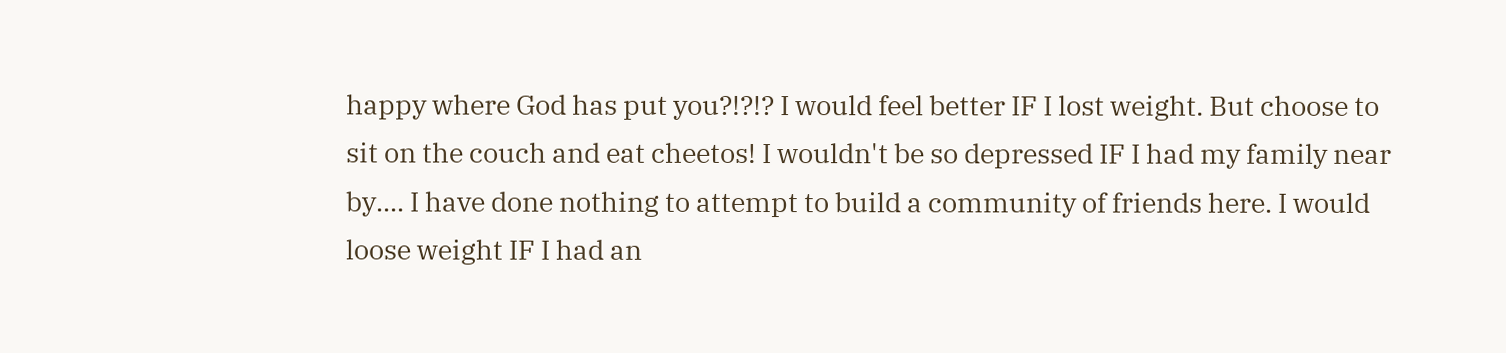happy where God has put you?!?!? I would feel better IF I lost weight. But choose to sit on the couch and eat cheetos! I wouldn't be so depressed IF I had my family near by.... I have done nothing to attempt to build a community of friends here. I would loose weight IF I had an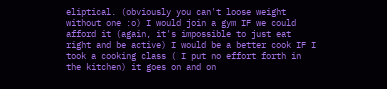eliptical. (obviously you can't loose weight without one :o) I would join a gym IF we could afford it (again, it's impossible to just eat right and be active) I would be a better cook IF I took a cooking class ( I put no effort forth in the kitchen) it goes on and on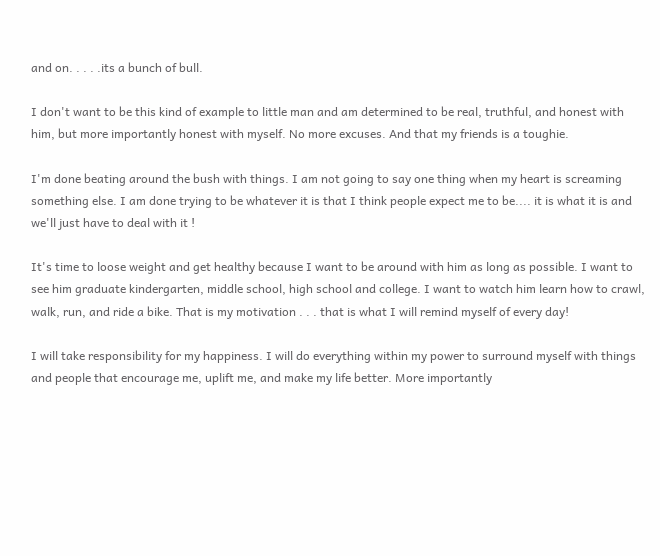and on. . . . .its a bunch of bull.

I don't want to be this kind of example to little man and am determined to be real, truthful, and honest with him, but more importantly honest with myself. No more excuses. And that my friends is a toughie.

I'm done beating around the bush with things. I am not going to say one thing when my heart is screaming something else. I am done trying to be whatever it is that I think people expect me to be.... it is what it is and we'll just have to deal with it !

It's time to loose weight and get healthy because I want to be around with him as long as possible. I want to see him graduate kindergarten, middle school, high school and college. I want to watch him learn how to crawl, walk, run, and ride a bike. That is my motivation . . . that is what I will remind myself of every day!

I will take responsibility for my happiness. I will do everything within my power to surround myself with things and people that encourage me, uplift me, and make my life better. More importantly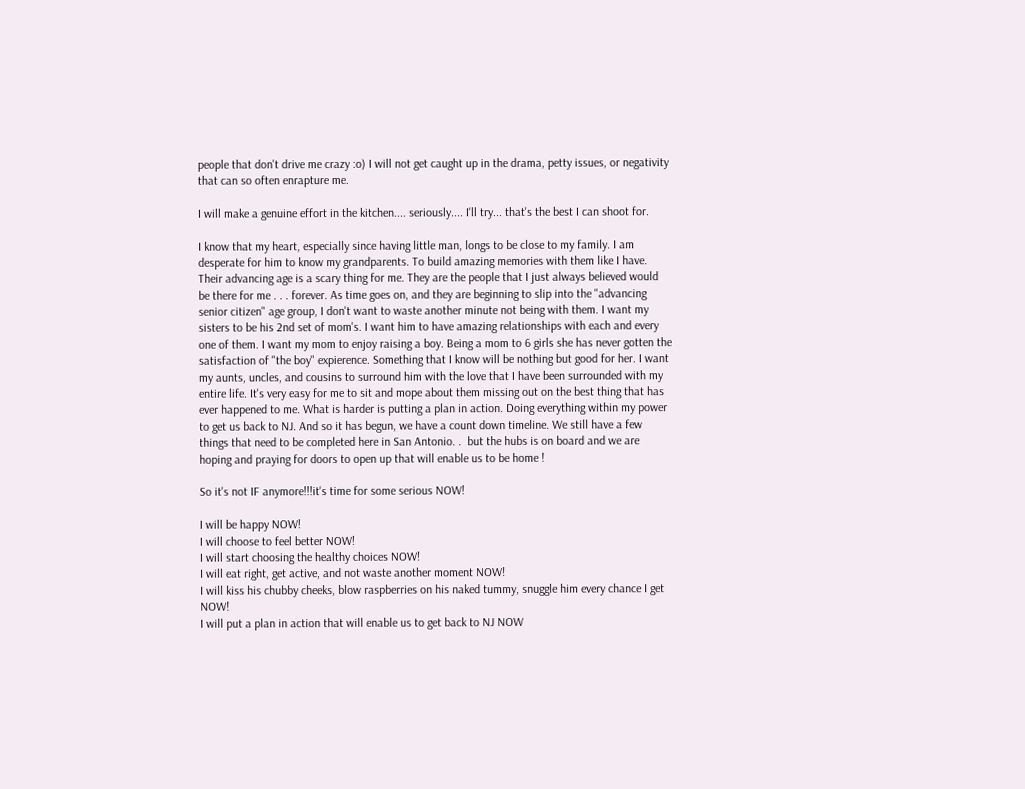people that don't drive me crazy :o) I will not get caught up in the drama, petty issues, or negativity that can so often enrapture me.

I will make a genuine effort in the kitchen.... seriously.... I'll try... that's the best I can shoot for.

I know that my heart, especially since having little man, longs to be close to my family. I am desperate for him to know my grandparents. To build amazing memories with them like I have. Their advancing age is a scary thing for me. They are the people that I just always believed would be there for me . . . forever. As time goes on, and they are beginning to slip into the "advancing senior citizen" age group, I don't want to waste another minute not being with them. I want my sisters to be his 2nd set of mom's. I want him to have amazing relationships with each and every one of them. I want my mom to enjoy raising a boy. Being a mom to 6 girls she has never gotten the satisfaction of "the boy" expierence. Something that I know will be nothing but good for her. I want my aunts, uncles, and cousins to surround him with the love that I have been surrounded with my entire life. It's very easy for me to sit and mope about them missing out on the best thing that has ever happened to me. What is harder is putting a plan in action. Doing everything within my power to get us back to NJ. And so it has begun, we have a count down timeline. We still have a few things that need to be completed here in San Antonio. .  but the hubs is on board and we are hoping and praying for doors to open up that will enable us to be home !

So it's not IF anymore!!!it's time for some serious NOW!

I will be happy NOW!
I will choose to feel better NOW!
I will start choosing the healthy choices NOW!
I will eat right, get active, and not waste another moment NOW!
I will kiss his chubby cheeks, blow raspberries on his naked tummy, snuggle him every chance I get NOW!
I will put a plan in action that will enable us to get back to NJ NOW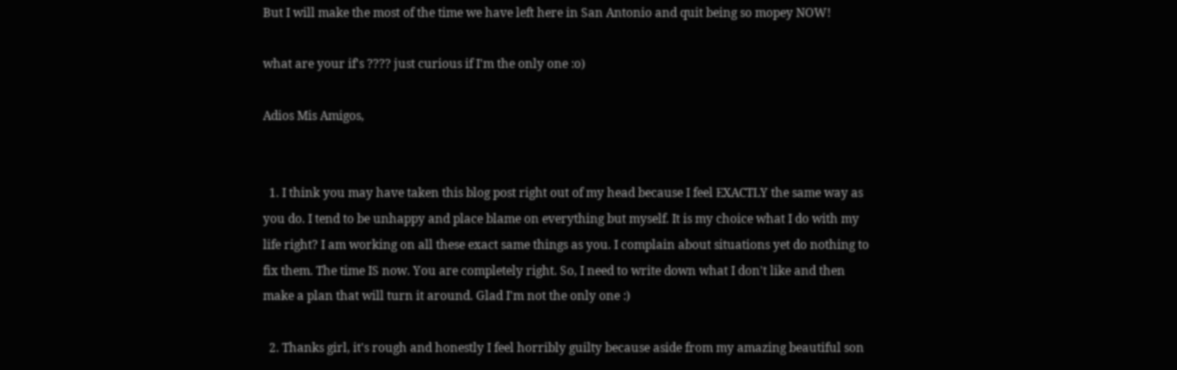But I will make the most of the time we have left here in San Antonio and quit being so mopey NOW!

what are your if's ???? just curious if I'm the only one :o)

Adios Mis Amigos,


  1. I think you may have taken this blog post right out of my head because I feel EXACTLY the same way as you do. I tend to be unhappy and place blame on everything but myself. It is my choice what I do with my life right? I am working on all these exact same things as you. I complain about situations yet do nothing to fix them. The time IS now. You are completely right. So, I need to write down what I don't like and then make a plan that will turn it around. Glad I'm not the only one :)

  2. Thanks girl, it's rough and honestly I feel horribly guilty because aside from my amazing beautiful son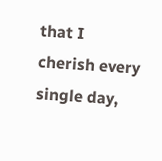that I cherish every single day,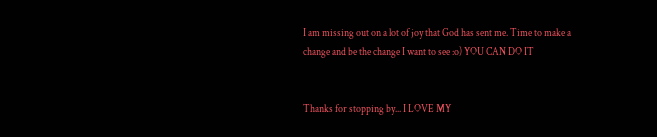I am missing out on a lot of joy that God has sent me. Time to make a change and be the change I want to see :o) YOU CAN DO IT


Thanks for stopping by... I LOVE MY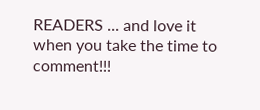READERS ... and love it when you take the time to comment!!!